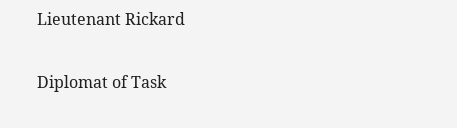Lieutenant Rickard

Diplomat of Task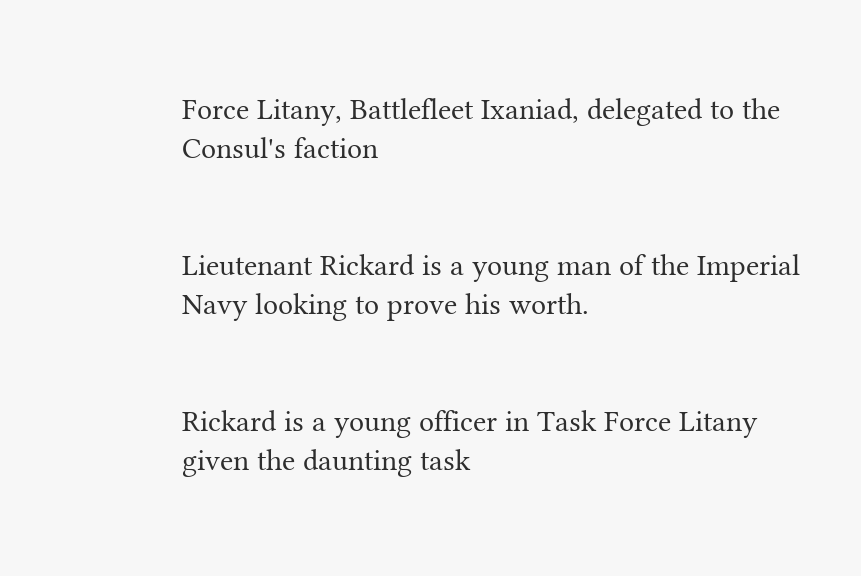Force Litany, Battlefleet Ixaniad, delegated to the Consul's faction


Lieutenant Rickard is a young man of the Imperial Navy looking to prove his worth.


Rickard is a young officer in Task Force Litany given the daunting task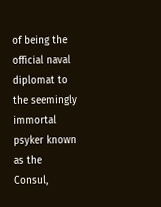of being the official naval diplomat to the seemingly immortal psyker known as the Consul,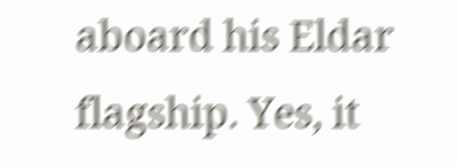aboard his Eldar flagship. Yes, it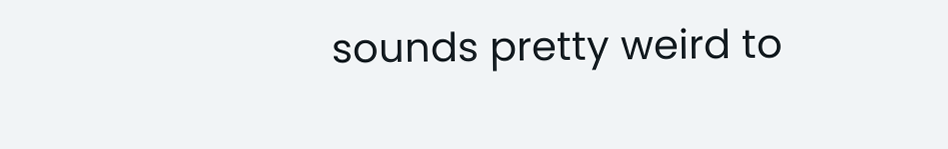sounds pretty weird to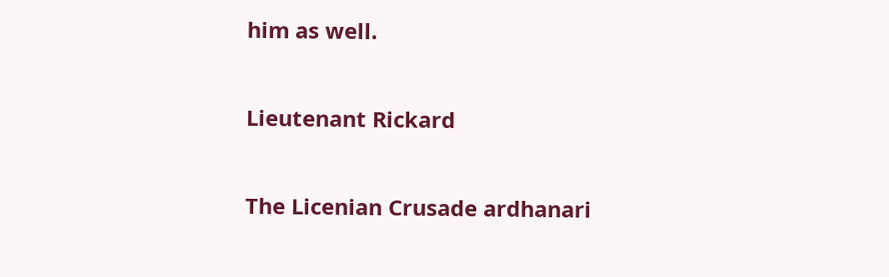him as well.

Lieutenant Rickard

The Licenian Crusade ardhanari